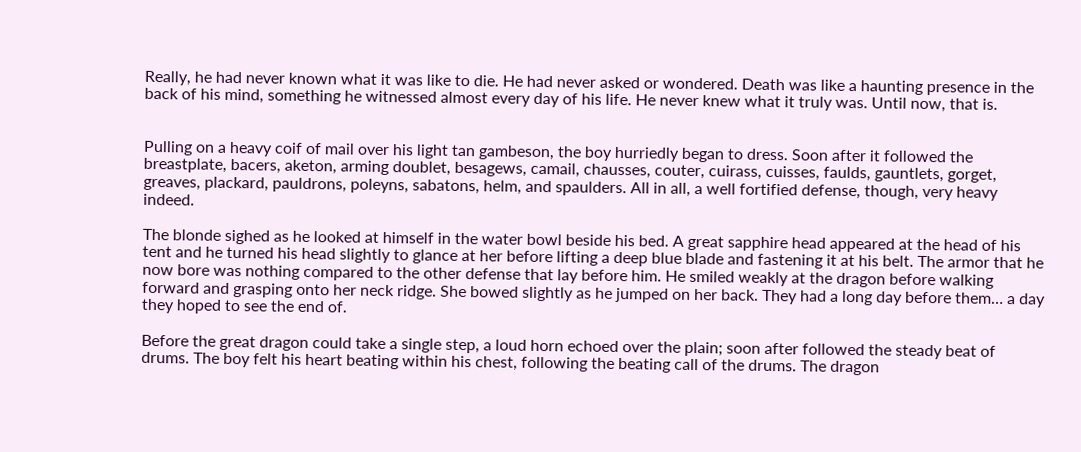Really, he had never known what it was like to die. He had never asked or wondered. Death was like a haunting presence in the back of his mind, something he witnessed almost every day of his life. He never knew what it truly was. Until now, that is.


Pulling on a heavy coif of mail over his light tan gambeson, the boy hurriedly began to dress. Soon after it followed the breastplate, bacers, aketon, arming doublet, besagews, camail, chausses, couter, cuirass, cuisses, faulds, gauntlets, gorget, greaves, plackard, pauldrons, poleyns, sabatons, helm, and spaulders. All in all, a well fortified defense, though, very heavy indeed.

The blonde sighed as he looked at himself in the water bowl beside his bed. A great sapphire head appeared at the head of his tent and he turned his head slightly to glance at her before lifting a deep blue blade and fastening it at his belt. The armor that he now bore was nothing compared to the other defense that lay before him. He smiled weakly at the dragon before walking forward and grasping onto her neck ridge. She bowed slightly as he jumped on her back. They had a long day before them… a day they hoped to see the end of.

Before the great dragon could take a single step, a loud horn echoed over the plain; soon after followed the steady beat of drums. The boy felt his heart beating within his chest, following the beating call of the drums. The dragon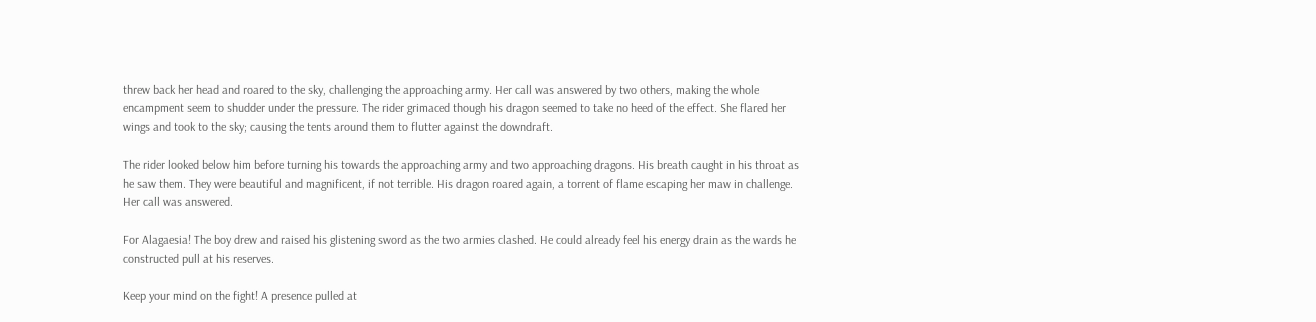threw back her head and roared to the sky, challenging the approaching army. Her call was answered by two others, making the whole encampment seem to shudder under the pressure. The rider grimaced though his dragon seemed to take no heed of the effect. She flared her wings and took to the sky; causing the tents around them to flutter against the downdraft.

The rider looked below him before turning his towards the approaching army and two approaching dragons. His breath caught in his throat as he saw them. They were beautiful and magnificent, if not terrible. His dragon roared again, a torrent of flame escaping her maw in challenge. Her call was answered.

For Alagaesia! The boy drew and raised his glistening sword as the two armies clashed. He could already feel his energy drain as the wards he constructed pull at his reserves.

Keep your mind on the fight! A presence pulled at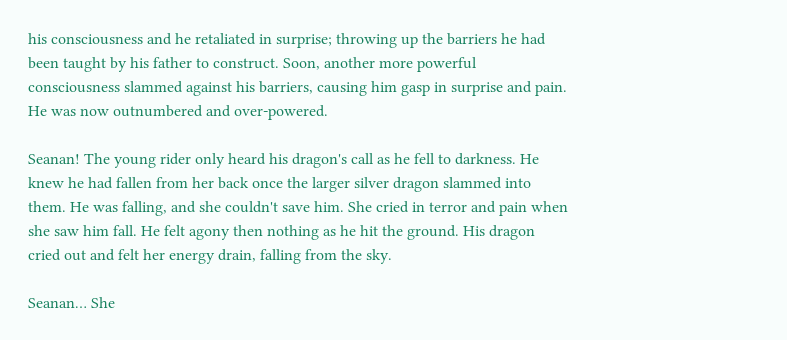his consciousness and he retaliated in surprise; throwing up the barriers he had been taught by his father to construct. Soon, another more powerful consciousness slammed against his barriers, causing him gasp in surprise and pain. He was now outnumbered and over-powered.

Seanan! The young rider only heard his dragon's call as he fell to darkness. He knew he had fallen from her back once the larger silver dragon slammed into them. He was falling, and she couldn't save him. She cried in terror and pain when she saw him fall. He felt agony then nothing as he hit the ground. His dragon cried out and felt her energy drain, falling from the sky.

Seanan… She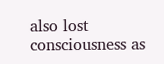also lost consciousness as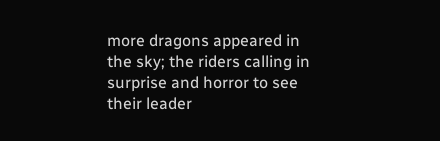more dragons appeared in the sky; the riders calling in surprise and horror to see their leader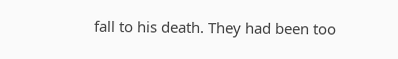fall to his death. They had been too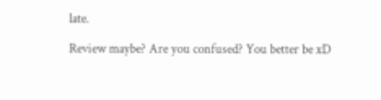late.

Review maybe? Are you confused? You better be xD